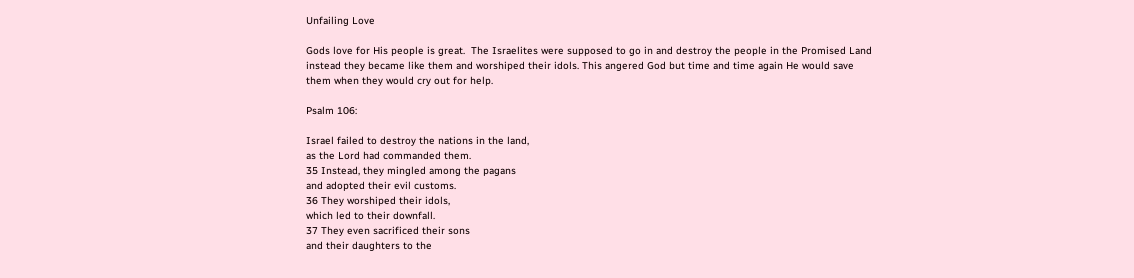Unfailing Love

Gods love for His people is great.  The Israelites were supposed to go in and destroy the people in the Promised Land instead they became like them and worshiped their idols. This angered God but time and time again He would save them when they would cry out for help.

Psalm 106:

Israel failed to destroy the nations in the land,
as the Lord had commanded them.
35 Instead, they mingled among the pagans
and adopted their evil customs.
36 They worshiped their idols,
which led to their downfall.
37 They even sacrificed their sons
and their daughters to the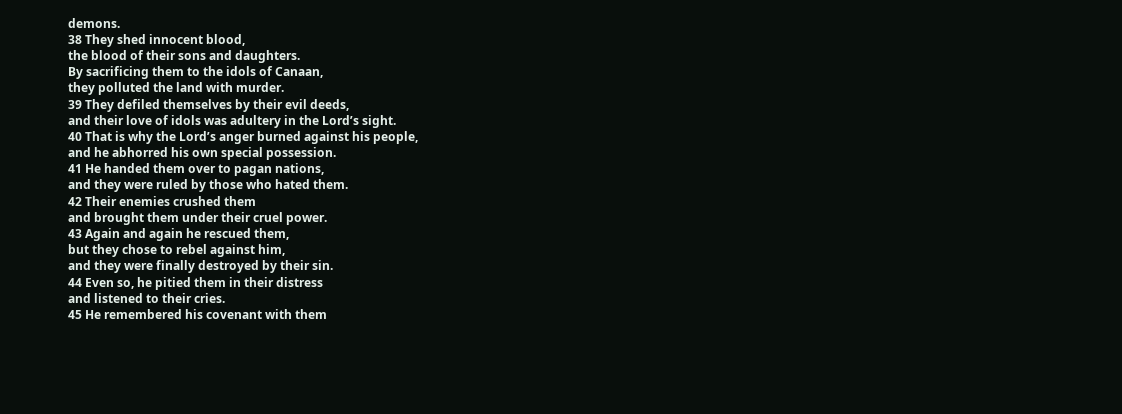demons.
38 They shed innocent blood,
the blood of their sons and daughters.
By sacrificing them to the idols of Canaan,
they polluted the land with murder.
39 They defiled themselves by their evil deeds,
and their love of idols was adultery in the Lord’s sight.
40 That is why the Lord’s anger burned against his people,
and he abhorred his own special possession.
41 He handed them over to pagan nations,
and they were ruled by those who hated them.
42 Their enemies crushed them
and brought them under their cruel power.
43 Again and again he rescued them,
but they chose to rebel against him,
and they were finally destroyed by their sin.
44 Even so, he pitied them in their distress
and listened to their cries.
45 He remembered his covenant with them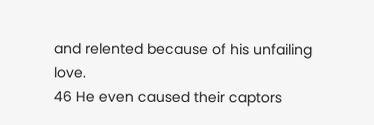and relented because of his unfailing love.
46 He even caused their captors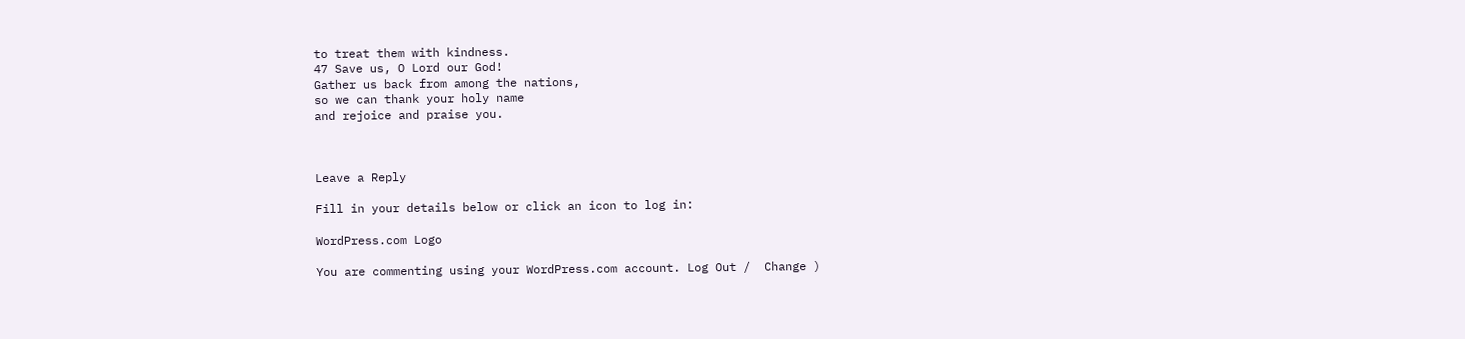to treat them with kindness.
47 Save us, O Lord our God!
Gather us back from among the nations,
so we can thank your holy name
and rejoice and praise you.



Leave a Reply

Fill in your details below or click an icon to log in:

WordPress.com Logo

You are commenting using your WordPress.com account. Log Out /  Change )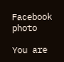Facebook photo

You are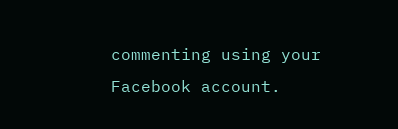commenting using your Facebook account.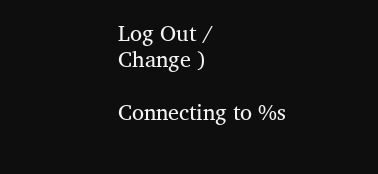Log Out /  Change )

Connecting to %s